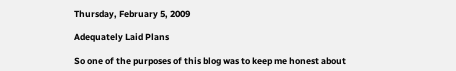Thursday, February 5, 2009

Adequately Laid Plans

So one of the purposes of this blog was to keep me honest about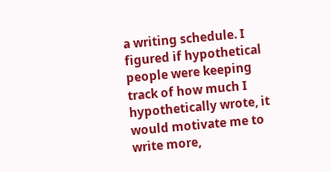a writing schedule. I figured if hypothetical people were keeping track of how much I hypothetically wrote, it would motivate me to write more,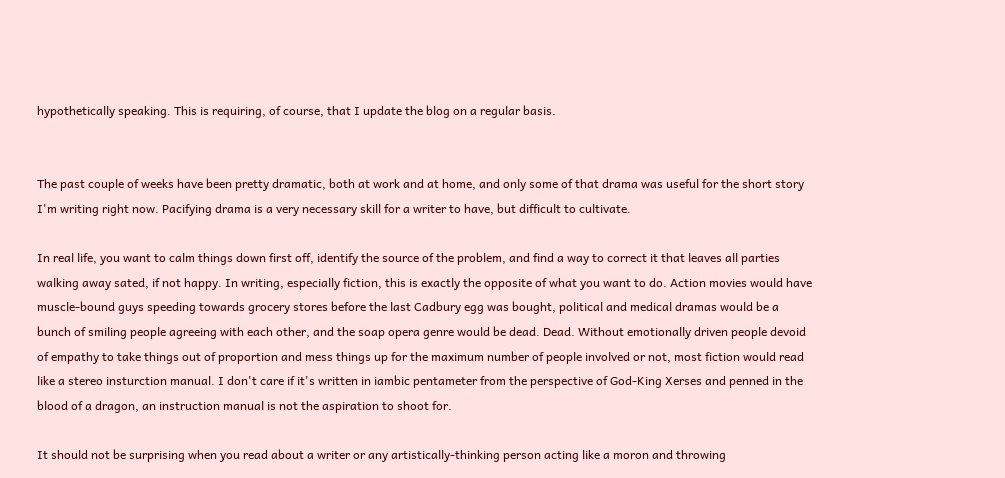hypothetically speaking. This is requiring, of course, that I update the blog on a regular basis.


The past couple of weeks have been pretty dramatic, both at work and at home, and only some of that drama was useful for the short story I'm writing right now. Pacifying drama is a very necessary skill for a writer to have, but difficult to cultivate.

In real life, you want to calm things down first off, identify the source of the problem, and find a way to correct it that leaves all parties walking away sated, if not happy. In writing, especially fiction, this is exactly the opposite of what you want to do. Action movies would have muscle-bound guys speeding towards grocery stores before the last Cadbury egg was bought, political and medical dramas would be a bunch of smiling people agreeing with each other, and the soap opera genre would be dead. Dead. Without emotionally driven people devoid of empathy to take things out of proportion and mess things up for the maximum number of people involved or not, most fiction would read like a stereo insturction manual. I don't care if it's written in iambic pentameter from the perspective of God-King Xerses and penned in the blood of a dragon, an instruction manual is not the aspiration to shoot for.

It should not be surprising when you read about a writer or any artistically-thinking person acting like a moron and throwing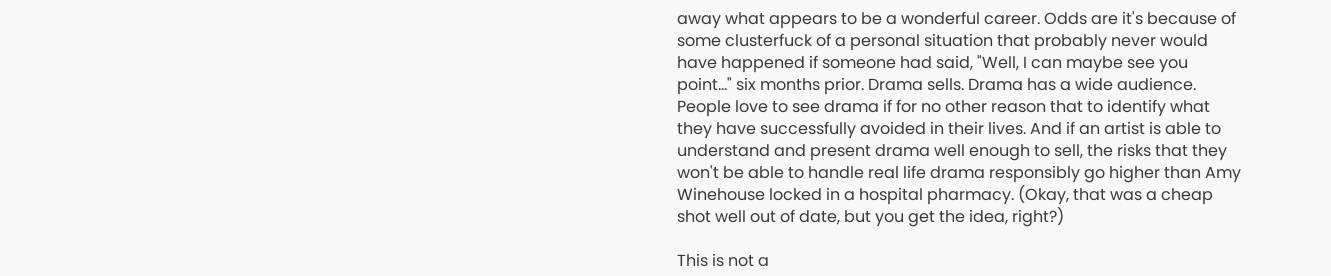away what appears to be a wonderful career. Odds are it's because of some clusterfuck of a personal situation that probably never would have happened if someone had said, "Well, I can maybe see you point..." six months prior. Drama sells. Drama has a wide audience. People love to see drama if for no other reason that to identify what they have successfully avoided in their lives. And if an artist is able to understand and present drama well enough to sell, the risks that they won't be able to handle real life drama responsibly go higher than Amy Winehouse locked in a hospital pharmacy. (Okay, that was a cheap shot well out of date, but you get the idea, right?)

This is not a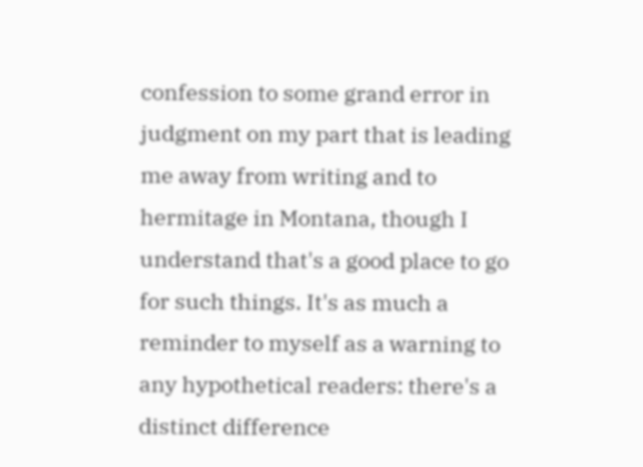confession to some grand error in judgment on my part that is leading me away from writing and to hermitage in Montana, though I understand that's a good place to go for such things. It's as much a reminder to myself as a warning to any hypothetical readers: there's a distinct difference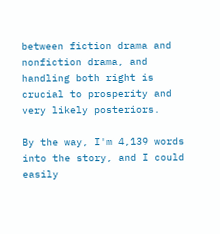between fiction drama and nonfiction drama, and handling both right is crucial to prosperity and very likely posteriors.

By the way, I'm 4,139 words into the story, and I could easily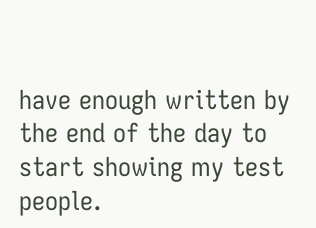have enough written by the end of the day to start showing my test people.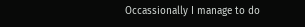Occassionally I manage to do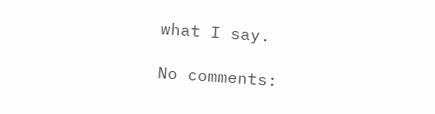what I say.

No comments: